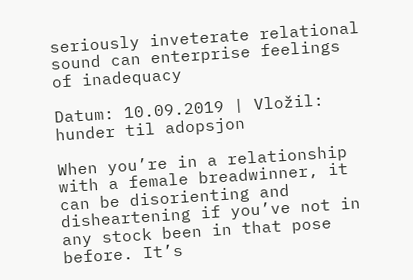seriously inveterate relational sound can enterprise feelings of inadequacy

Datum: 10.09.2019 | Vložil: hunder til adopsjon

When you’re in a relationship with a female breadwinner, it can be disorienting and disheartening if you’ve not in any stock been in that pose before. It’s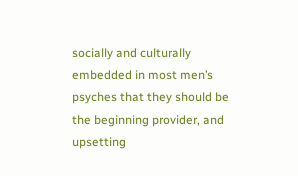socially and culturally embedded in most men’s psyches that they should be the beginning provider, and upsetting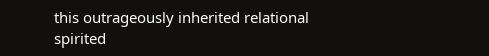this outrageously inherited relational spirited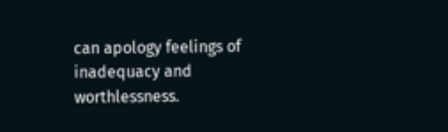can apology feelings of inadequacy and worthlessness.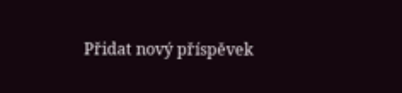Přidat nový příspěvek